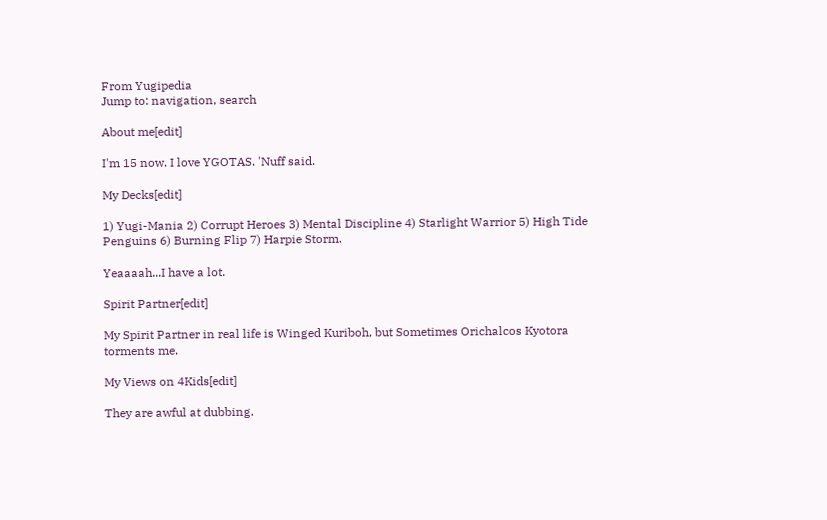From Yugipedia
Jump to: navigation, search

About me[edit]

I'm 15 now. I love YGOTAS. 'Nuff said.

My Decks[edit]

1) Yugi-Mania 2) Corrupt Heroes 3) Mental Discipline 4) Starlight Warrior 5) High Tide Penguins 6) Burning Flip 7) Harpie Storm.

Yeaaaah...I have a lot.

Spirit Partner[edit]

My Spirit Partner in real life is Winged Kuriboh, but Sometimes Orichalcos Kyotora torments me.

My Views on 4Kids[edit]

They are awful at dubbing.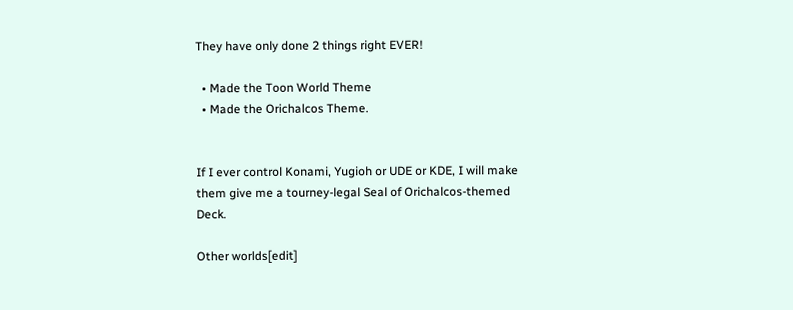They have only done 2 things right EVER!

  • Made the Toon World Theme
  • Made the Orichalcos Theme.


If I ever control Konami, Yugioh or UDE or KDE, I will make them give me a tourney-legal Seal of Orichalcos-themed Deck.

Other worlds[edit]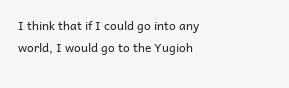I think that if I could go into any world, I would go to the Yugioh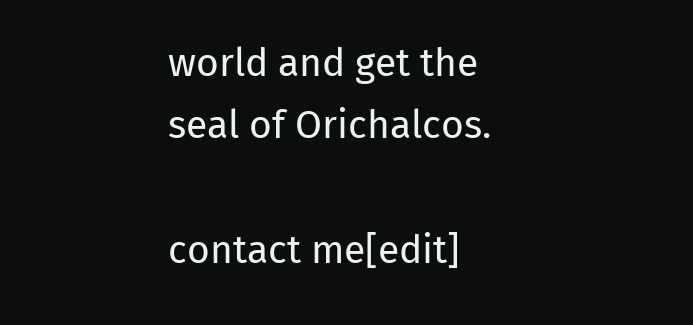world and get the seal of Orichalcos.

contact me[edit]